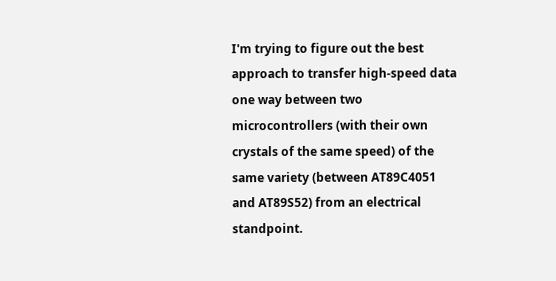I'm trying to figure out the best approach to transfer high-speed data one way between two microcontrollers (with their own crystals of the same speed) of the same variety (between AT89C4051 and AT89S52) from an electrical standpoint.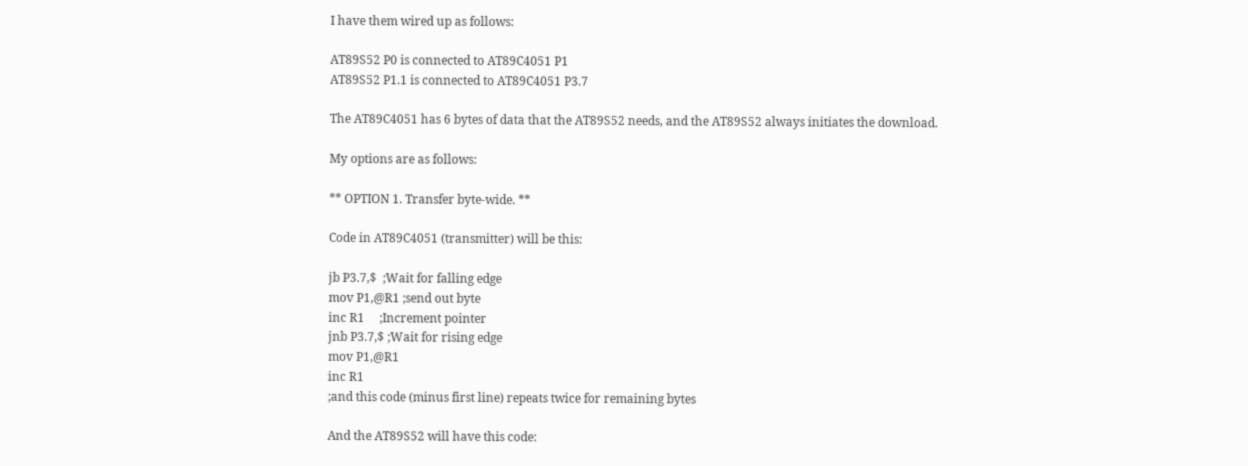I have them wired up as follows:

AT89S52 P0 is connected to AT89C4051 P1
AT89S52 P1.1 is connected to AT89C4051 P3.7

The AT89C4051 has 6 bytes of data that the AT89S52 needs, and the AT89S52 always initiates the download.

My options are as follows:

** OPTION 1. Transfer byte-wide. **

Code in AT89C4051 (transmitter) will be this:

jb P3.7,$  ;Wait for falling edge
mov P1,@R1 ;send out byte
inc R1     ;Increment pointer
jnb P3.7,$ ;Wait for rising edge
mov P1,@R1
inc R1
;and this code (minus first line) repeats twice for remaining bytes

And the AT89S52 will have this code: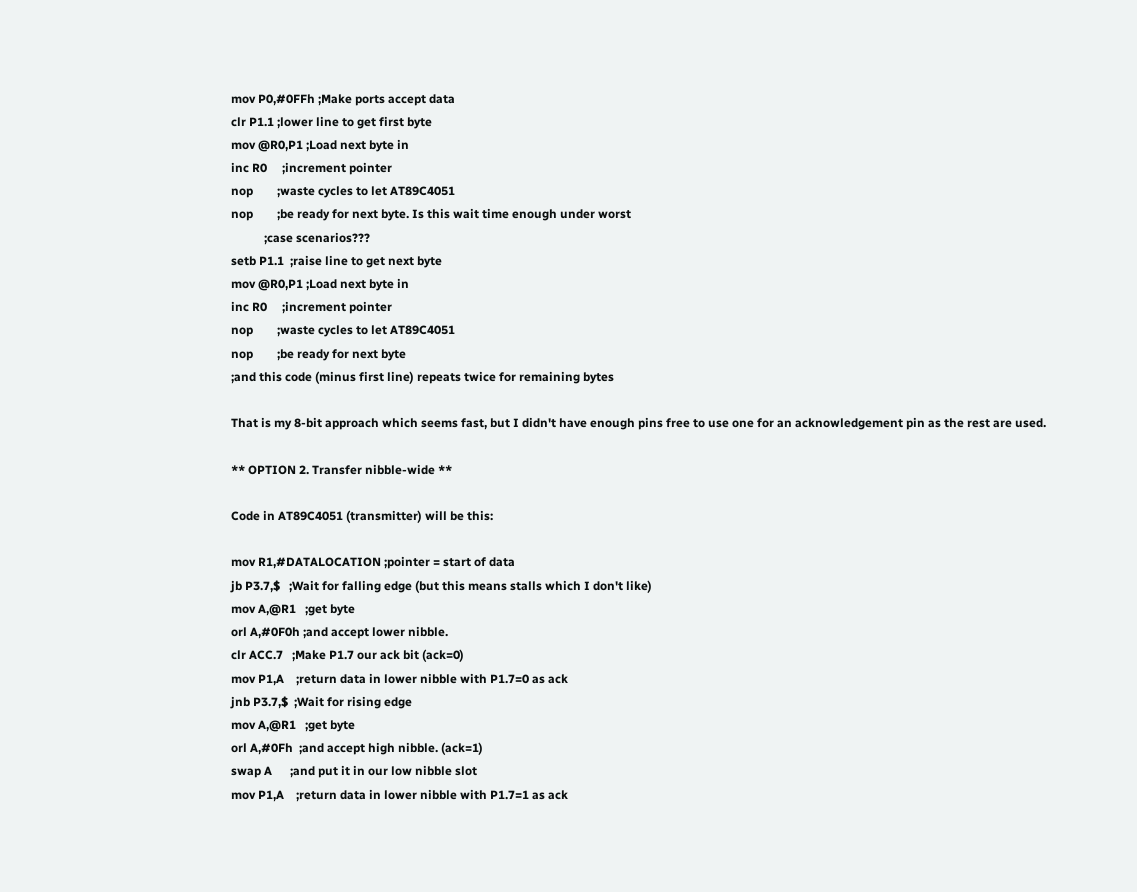mov P0,#0FFh ;Make ports accept data
clr P1.1 ;lower line to get first byte
mov @R0,P1 ;Load next byte in
inc R0     ;increment pointer
nop        ;waste cycles to let AT89C4051
nop        ;be ready for next byte. Is this wait time enough under worst
           ;case scenarios???
setb P1.1  ;raise line to get next byte
mov @R0,P1 ;Load next byte in
inc R0     ;increment pointer
nop        ;waste cycles to let AT89C4051
nop        ;be ready for next byte
;and this code (minus first line) repeats twice for remaining bytes

That is my 8-bit approach which seems fast, but I didn't have enough pins free to use one for an acknowledgement pin as the rest are used.

** OPTION 2. Transfer nibble-wide **

Code in AT89C4051 (transmitter) will be this:

mov R1,#DATALOCATION ;pointer = start of data
jb P3.7,$   ;Wait for falling edge (but this means stalls which I don't like)
mov A,@R1   ;get byte
orl A,#0F0h ;and accept lower nibble.
clr ACC.7   ;Make P1.7 our ack bit (ack=0)
mov P1,A    ;return data in lower nibble with P1.7=0 as ack
jnb P3.7,$  ;Wait for rising edge
mov A,@R1   ;get byte
orl A,#0Fh  ;and accept high nibble. (ack=1)
swap A      ;and put it in our low nibble slot
mov P1,A    ;return data in lower nibble with P1.7=1 as ack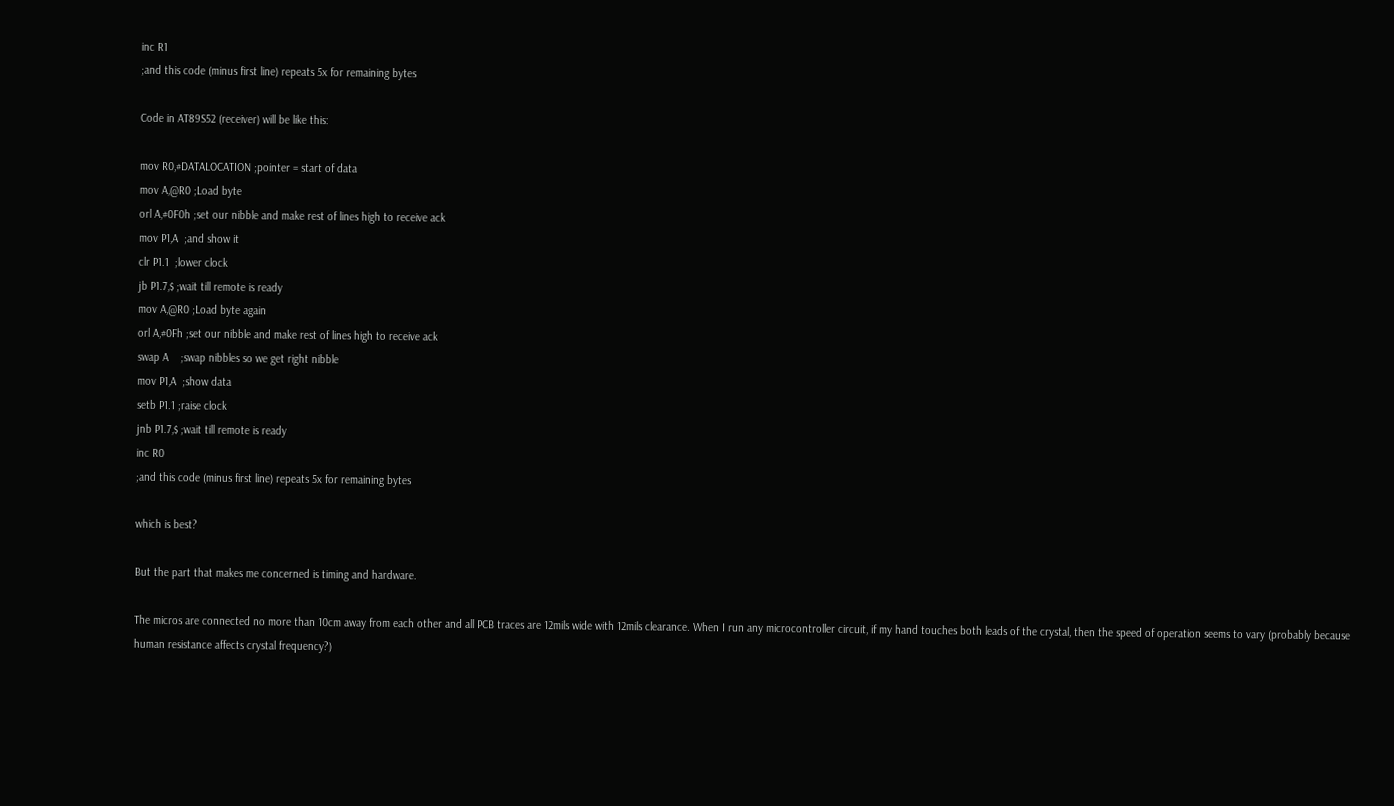inc R1
;and this code (minus first line) repeats 5x for remaining bytes

Code in AT89S52 (receiver) will be like this:

mov R0,#DATALOCATION ;pointer = start of data
mov A,@R0 ;Load byte
orl A,#0F0h ;set our nibble and make rest of lines high to receive ack
mov P1,A  ;and show it
clr P1.1  ;lower clock
jb P1.7,$ ;wait till remote is ready
mov A,@R0 ;Load byte again
orl A,#0Fh ;set our nibble and make rest of lines high to receive ack
swap A    ;swap nibbles so we get right nibble
mov P1,A  ;show data
setb P1.1 ;raise clock
jnb P1.7,$ ;wait till remote is ready
inc R0
;and this code (minus first line) repeats 5x for remaining bytes

which is best?

But the part that makes me concerned is timing and hardware.

The micros are connected no more than 10cm away from each other and all PCB traces are 12mils wide with 12mils clearance. When I run any microcontroller circuit, if my hand touches both leads of the crystal, then the speed of operation seems to vary (probably because human resistance affects crystal frequency?)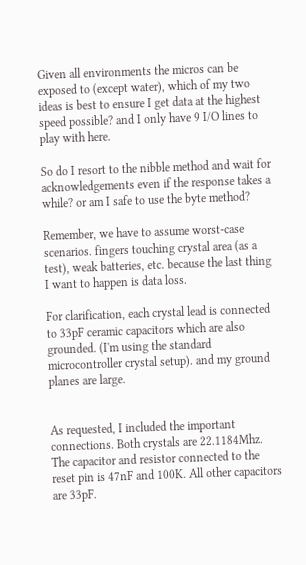Given all environments the micros can be exposed to (except water), which of my two ideas is best to ensure I get data at the highest speed possible? and I only have 9 I/O lines to play with here.

So do I resort to the nibble method and wait for acknowledgements even if the response takes a while? or am I safe to use the byte method?

Remember, we have to assume worst-case scenarios. fingers touching crystal area (as a test), weak batteries, etc. because the last thing I want to happen is data loss.

For clarification, each crystal lead is connected to 33pF ceramic capacitors which are also grounded. (I'm using the standard microcontroller crystal setup). and my ground planes are large.


As requested, I included the important connections. Both crystals are 22.1184Mhz. The capacitor and resistor connected to the reset pin is 47nF and 100K. All other capacitors are 33pF.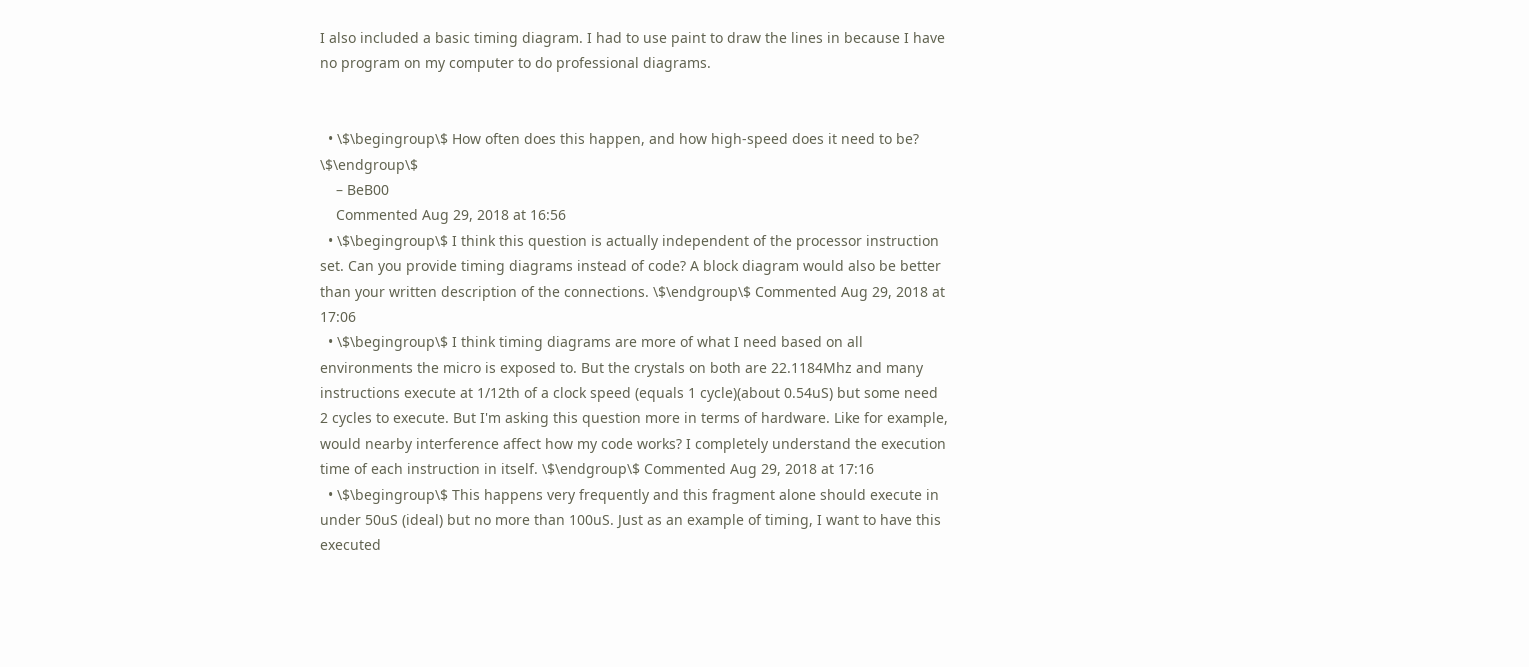I also included a basic timing diagram. I had to use paint to draw the lines in because I have no program on my computer to do professional diagrams.


  • \$\begingroup\$ How often does this happen, and how high-speed does it need to be? \$\endgroup\$
    – BeB00
    Commented Aug 29, 2018 at 16:56
  • \$\begingroup\$ I think this question is actually independent of the processor instruction set. Can you provide timing diagrams instead of code? A block diagram would also be better than your written description of the connections. \$\endgroup\$ Commented Aug 29, 2018 at 17:06
  • \$\begingroup\$ I think timing diagrams are more of what I need based on all environments the micro is exposed to. But the crystals on both are 22.1184Mhz and many instructions execute at 1/12th of a clock speed (equals 1 cycle)(about 0.54uS) but some need 2 cycles to execute. But I'm asking this question more in terms of hardware. Like for example, would nearby interference affect how my code works? I completely understand the execution time of each instruction in itself. \$\endgroup\$ Commented Aug 29, 2018 at 17:16
  • \$\begingroup\$ This happens very frequently and this fragment alone should execute in under 50uS (ideal) but no more than 100uS. Just as an example of timing, I want to have this executed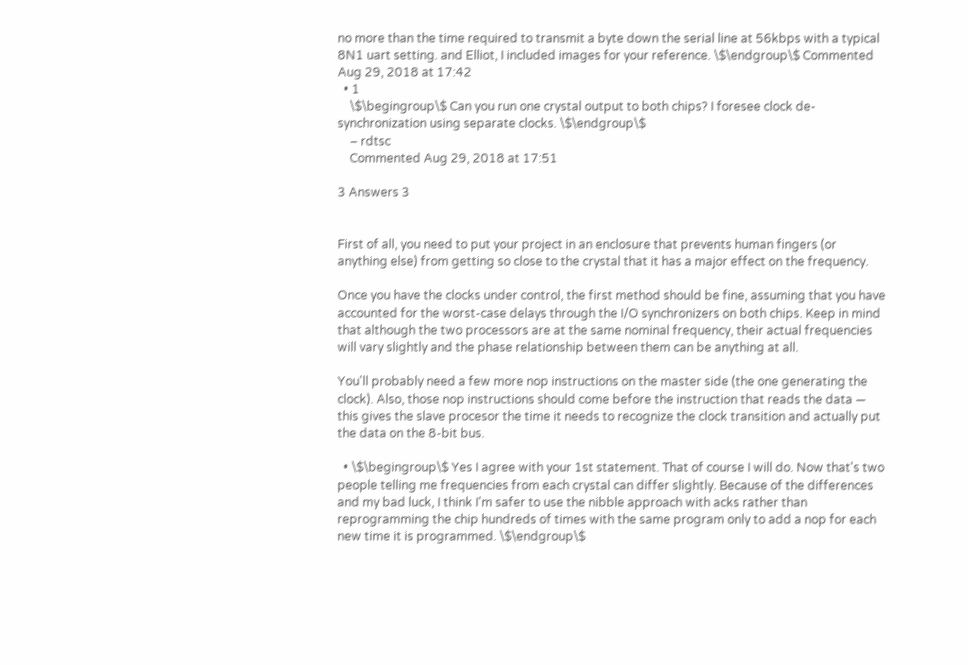no more than the time required to transmit a byte down the serial line at 56kbps with a typical 8N1 uart setting. and Elliot, I included images for your reference. \$\endgroup\$ Commented Aug 29, 2018 at 17:42
  • 1
    \$\begingroup\$ Can you run one crystal output to both chips? I foresee clock de-synchronization using separate clocks. \$\endgroup\$
    – rdtsc
    Commented Aug 29, 2018 at 17:51

3 Answers 3


First of all, you need to put your project in an enclosure that prevents human fingers (or anything else) from getting so close to the crystal that it has a major effect on the frequency.

Once you have the clocks under control, the first method should be fine, assuming that you have accounted for the worst-case delays through the I/O synchronizers on both chips. Keep in mind that although the two processors are at the same nominal frequency, their actual frequencies will vary slightly and the phase relationship between them can be anything at all.

You'll probably need a few more nop instructions on the master side (the one generating the clock). Also, those nop instructions should come before the instruction that reads the data — this gives the slave procesor the time it needs to recognize the clock transition and actually put the data on the 8-bit bus.

  • \$\begingroup\$ Yes I agree with your 1st statement. That of course I will do. Now that's two people telling me frequencies from each crystal can differ slightly. Because of the differences and my bad luck, I think I'm safer to use the nibble approach with acks rather than reprogramming the chip hundreds of times with the same program only to add a nop for each new time it is programmed. \$\endgroup\$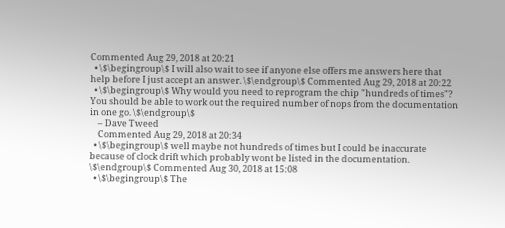Commented Aug 29, 2018 at 20:21
  • \$\begingroup\$ I will also wait to see if anyone else offers me answers here that help before I just accept an answer. \$\endgroup\$ Commented Aug 29, 2018 at 20:22
  • \$\begingroup\$ Why would you need to reprogram the chip "hundreds of times"? You should be able to work out the required number of nops from the documentation in one go. \$\endgroup\$
    – Dave Tweed
    Commented Aug 29, 2018 at 20:34
  • \$\begingroup\$ well maybe not hundreds of times but I could be inaccurate because of clock drift which probably wont be listed in the documentation. \$\endgroup\$ Commented Aug 30, 2018 at 15:08
  • \$\begingroup\$ The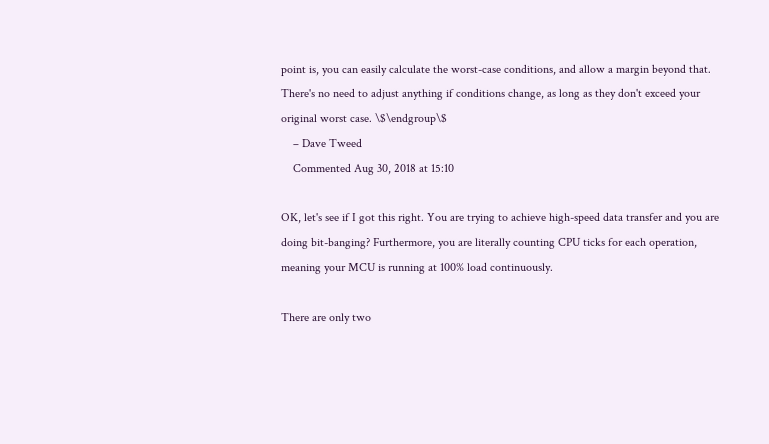point is, you can easily calculate the worst-case conditions, and allow a margin beyond that. There's no need to adjust anything if conditions change, as long as they don't exceed your original worst case. \$\endgroup\$
    – Dave Tweed
    Commented Aug 30, 2018 at 15:10

OK, let's see if I got this right. You are trying to achieve high-speed data transfer and you are doing bit-banging? Furthermore, you are literally counting CPU ticks for each operation, meaning your MCU is running at 100% load continuously.

There are only two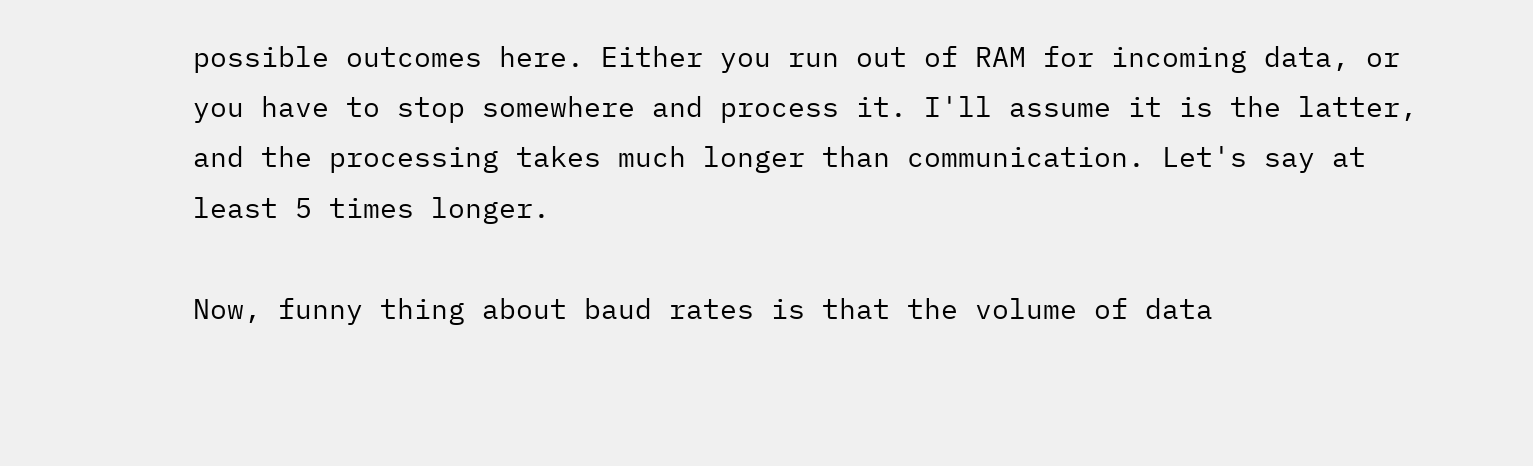possible outcomes here. Either you run out of RAM for incoming data, or you have to stop somewhere and process it. I'll assume it is the latter, and the processing takes much longer than communication. Let's say at least 5 times longer.

Now, funny thing about baud rates is that the volume of data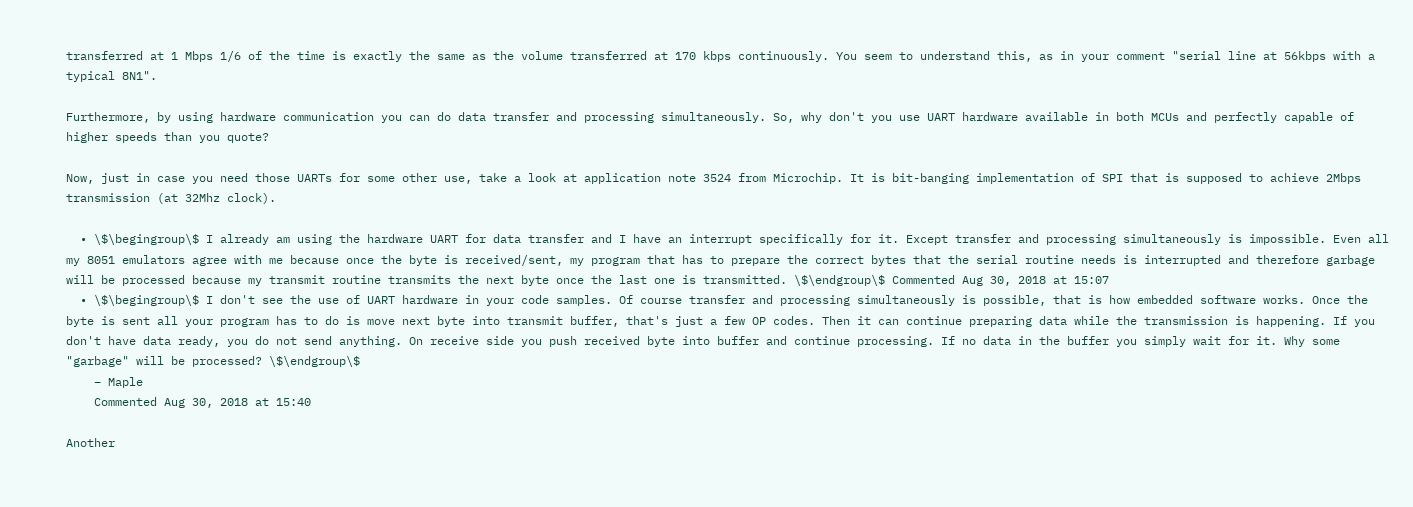transferred at 1 Mbps 1/6 of the time is exactly the same as the volume transferred at 170 kbps continuously. You seem to understand this, as in your comment "serial line at 56kbps with a typical 8N1".

Furthermore, by using hardware communication you can do data transfer and processing simultaneously. So, why don't you use UART hardware available in both MCUs and perfectly capable of higher speeds than you quote?

Now, just in case you need those UARTs for some other use, take a look at application note 3524 from Microchip. It is bit-banging implementation of SPI that is supposed to achieve 2Mbps transmission (at 32Mhz clock).

  • \$\begingroup\$ I already am using the hardware UART for data transfer and I have an interrupt specifically for it. Except transfer and processing simultaneously is impossible. Even all my 8051 emulators agree with me because once the byte is received/sent, my program that has to prepare the correct bytes that the serial routine needs is interrupted and therefore garbage will be processed because my transmit routine transmits the next byte once the last one is transmitted. \$\endgroup\$ Commented Aug 30, 2018 at 15:07
  • \$\begingroup\$ I don't see the use of UART hardware in your code samples. Of course transfer and processing simultaneously is possible, that is how embedded software works. Once the byte is sent all your program has to do is move next byte into transmit buffer, that's just a few OP codes. Then it can continue preparing data while the transmission is happening. If you don't have data ready, you do not send anything. On receive side you push received byte into buffer and continue processing. If no data in the buffer you simply wait for it. Why some "garbage" will be processed? \$\endgroup\$
    – Maple
    Commented Aug 30, 2018 at 15:40

Another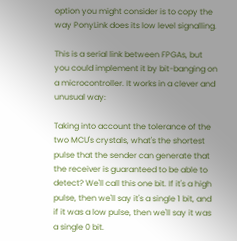option you might consider is to copy the way PonyLink does its low level signalling.

This is a serial link between FPGAs, but you could implement it by bit-banging on a microcontroller. It works in a clever and unusual way:

Taking into account the tolerance of the two MCU's crystals, what's the shortest pulse that the sender can generate that the receiver is guaranteed to be able to detect? We'll call this one bit. If it's a high pulse, then we'll say it's a single 1 bit, and if it was a low pulse, then we'll say it was a single 0 bit.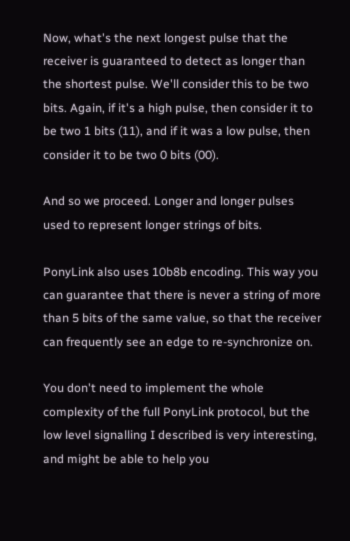Now, what's the next longest pulse that the receiver is guaranteed to detect as longer than the shortest pulse. We'll consider this to be two bits. Again, if it's a high pulse, then consider it to be two 1 bits (11), and if it was a low pulse, then consider it to be two 0 bits (00).

And so we proceed. Longer and longer pulses used to represent longer strings of bits.

PonyLink also uses 10b8b encoding. This way you can guarantee that there is never a string of more than 5 bits of the same value, so that the receiver can frequently see an edge to re-synchronize on.

You don't need to implement the whole complexity of the full PonyLink protocol, but the low level signalling I described is very interesting, and might be able to help you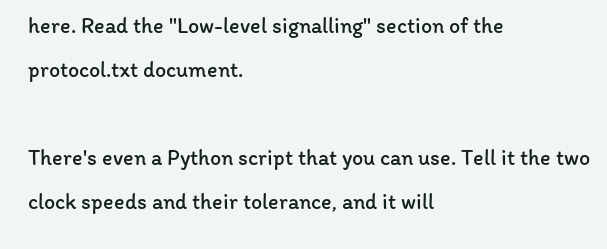here. Read the "Low-level signalling" section of the protocol.txt document.

There's even a Python script that you can use. Tell it the two clock speeds and their tolerance, and it will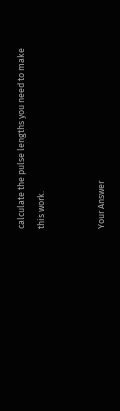calculate the pulse lengths you need to make this work.


Your Answer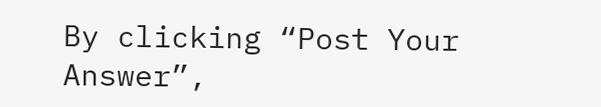By clicking “Post Your Answer”,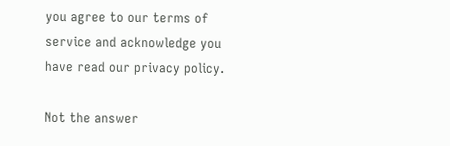you agree to our terms of service and acknowledge you have read our privacy policy.

Not the answer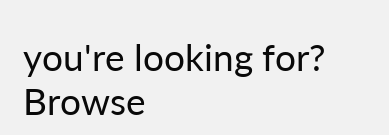you're looking for? Browse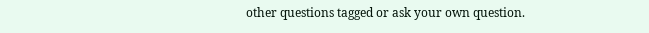other questions tagged or ask your own question.